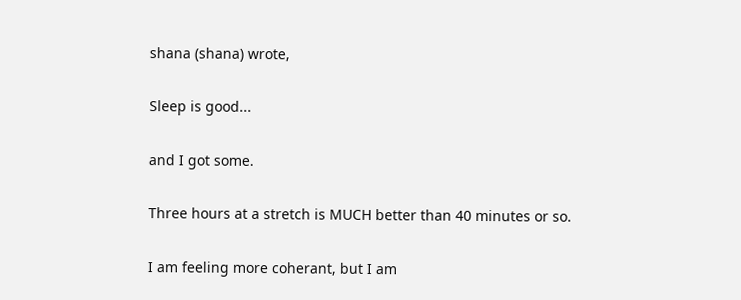shana (shana) wrote,

Sleep is good...

and I got some.

Three hours at a stretch is MUCH better than 40 minutes or so.

I am feeling more coherant, but I am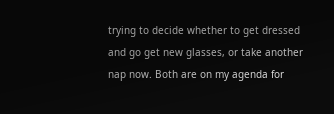trying to decide whether to get dressed and go get new glasses, or take another nap now. Both are on my agenda for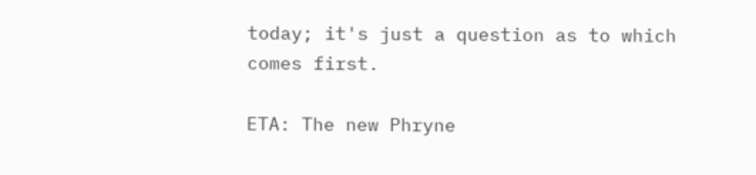today; it's just a question as to which comes first.

ETA: The new Phryne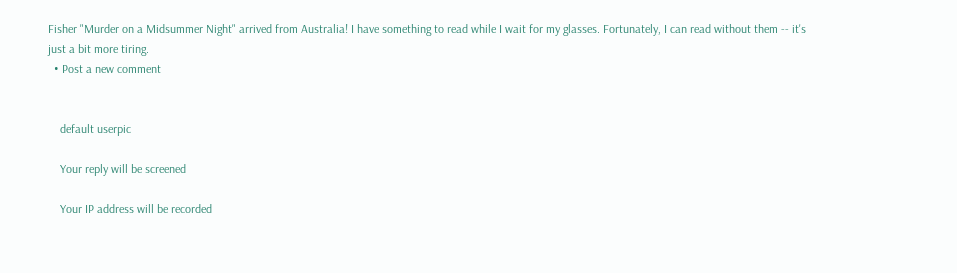Fisher "Murder on a Midsummer Night" arrived from Australia! I have something to read while I wait for my glasses. Fortunately, I can read without them -- it's just a bit more tiring.
  • Post a new comment


    default userpic

    Your reply will be screened

    Your IP address will be recorded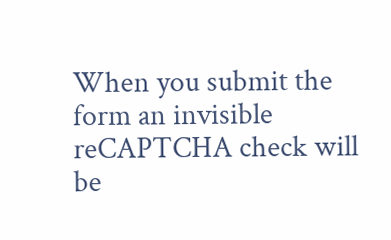When you submit the form an invisible reCAPTCHA check will be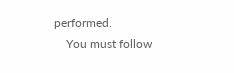performed.
    You must follow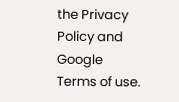the Privacy Policy and Google Terms of use.